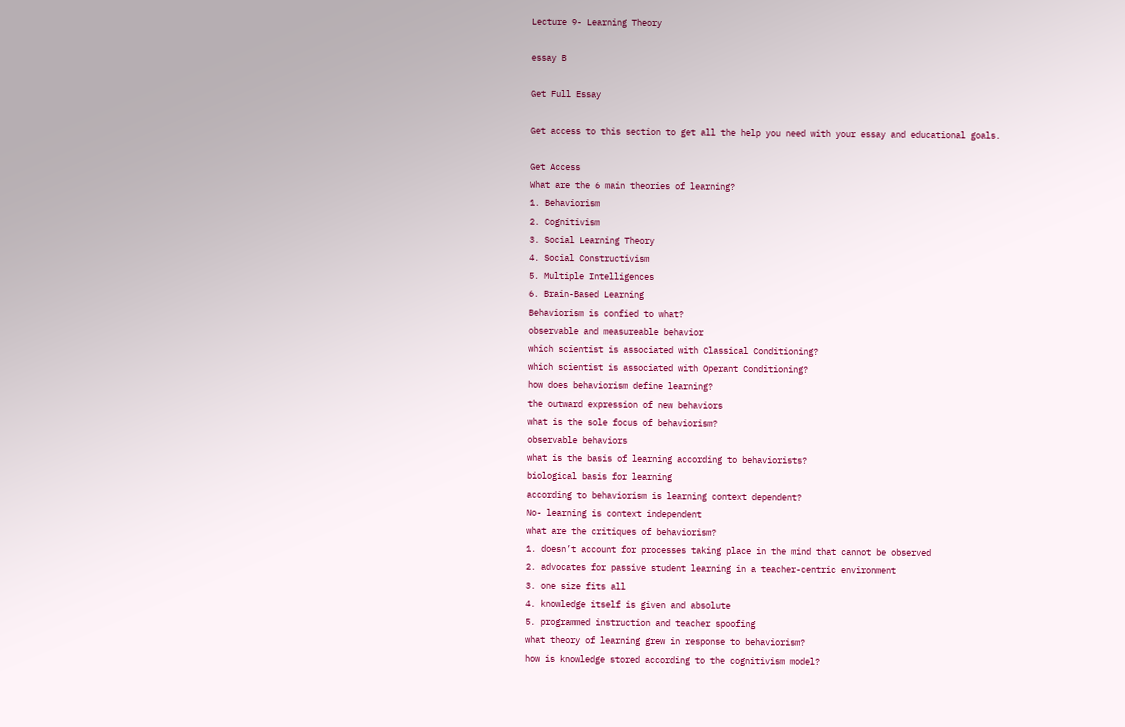Lecture 9- Learning Theory

essay B

Get Full Essay

Get access to this section to get all the help you need with your essay and educational goals.

Get Access
What are the 6 main theories of learning?
1. Behaviorism
2. Cognitivism
3. Social Learning Theory
4. Social Constructivism
5. Multiple Intelligences
6. Brain-Based Learning
Behaviorism is confied to what?
observable and measureable behavior
which scientist is associated with Classical Conditioning?
which scientist is associated with Operant Conditioning?
how does behaviorism define learning?
the outward expression of new behaviors
what is the sole focus of behaviorism?
observable behaviors
what is the basis of learning according to behaviorists?
biological basis for learning
according to behaviorism is learning context dependent?
No- learning is context independent
what are the critiques of behaviorism?
1. doesn’t account for processes taking place in the mind that cannot be observed
2. advocates for passive student learning in a teacher-centric environment
3. one size fits all
4. knowledge itself is given and absolute
5. programmed instruction and teacher spoofing
what theory of learning grew in response to behaviorism?
how is knowledge stored according to the cognitivism model?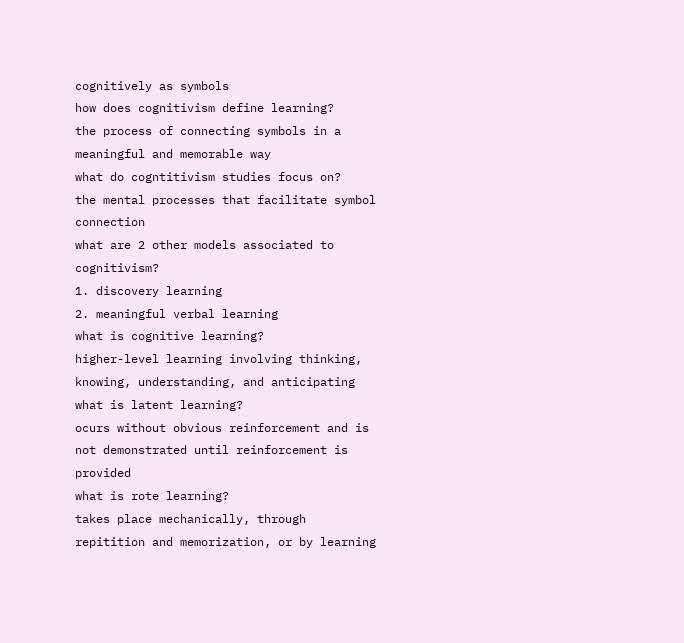cognitively as symbols
how does cognitivism define learning?
the process of connecting symbols in a meaningful and memorable way
what do cogntitivism studies focus on?
the mental processes that facilitate symbol connection
what are 2 other models associated to cognitivism?
1. discovery learning
2. meaningful verbal learning
what is cognitive learning?
higher-level learning involving thinking, knowing, understanding, and anticipating
what is latent learning?
ocurs without obvious reinforcement and is not demonstrated until reinforcement is provided
what is rote learning?
takes place mechanically, through repitition and memorization, or by learning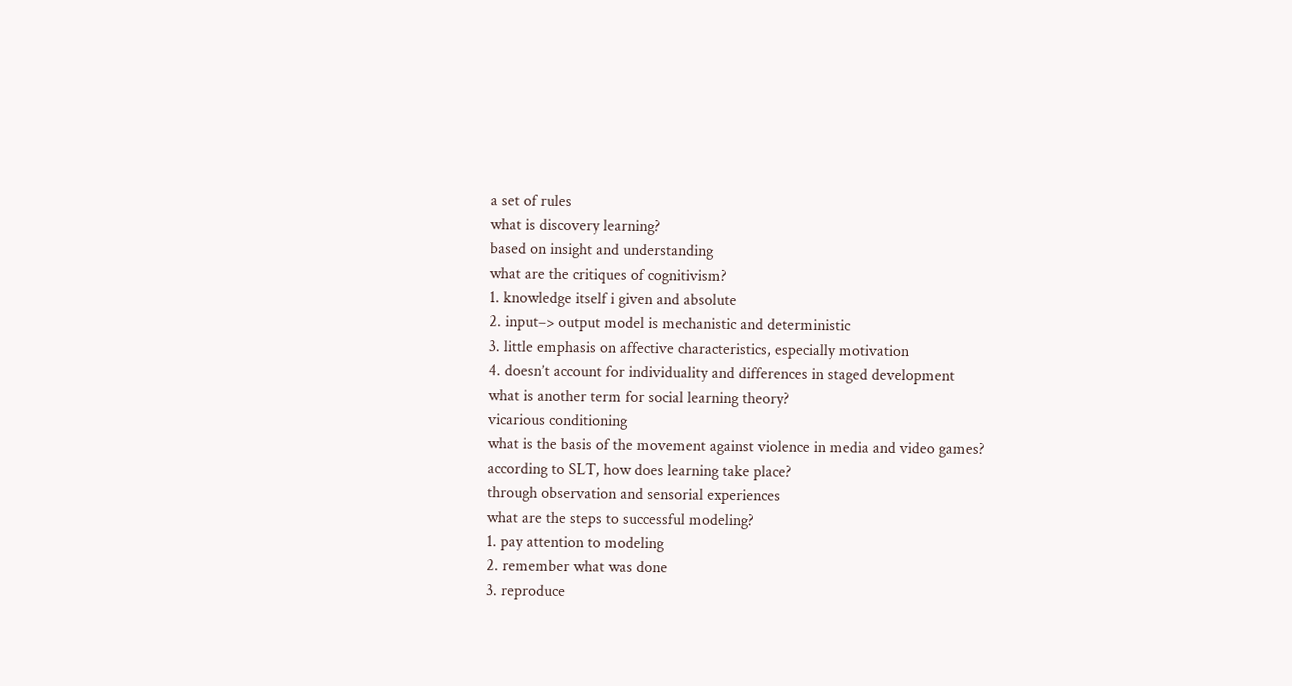a set of rules
what is discovery learning?
based on insight and understanding
what are the critiques of cognitivism?
1. knowledge itself i given and absolute
2. input–> output model is mechanistic and deterministic
3. little emphasis on affective characteristics, especially motivation
4. doesn’t account for individuality and differences in staged development
what is another term for social learning theory?
vicarious conditioning
what is the basis of the movement against violence in media and video games?
according to SLT, how does learning take place?
through observation and sensorial experiences
what are the steps to successful modeling?
1. pay attention to modeling
2. remember what was done
3. reproduce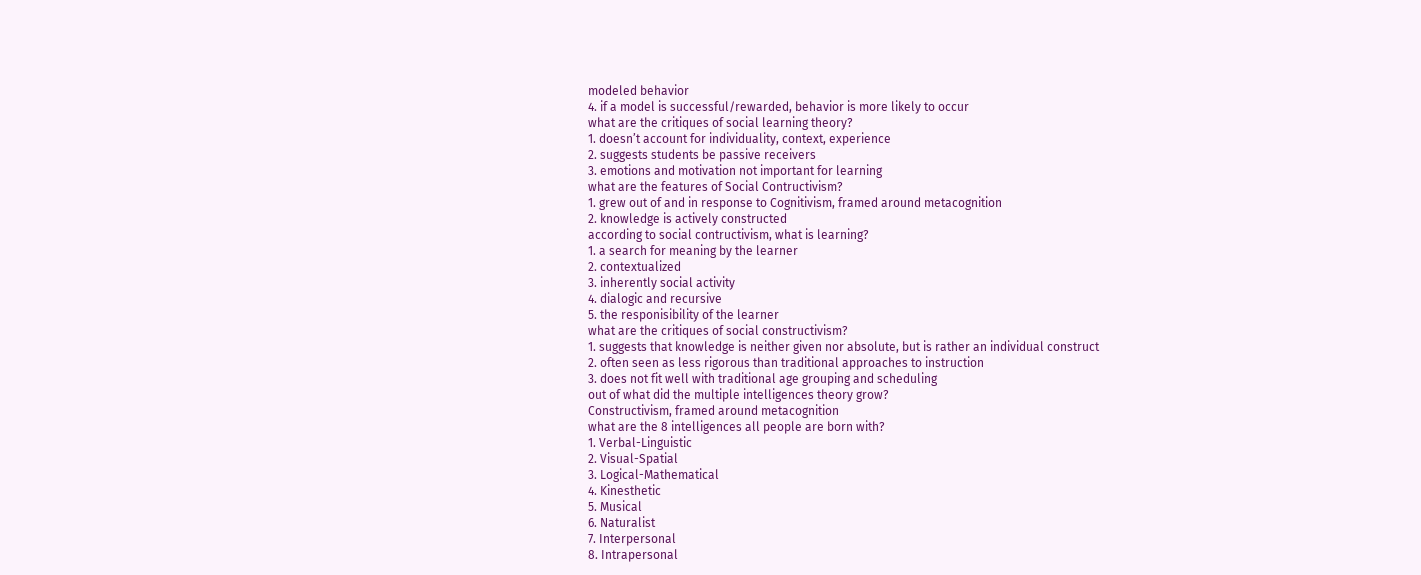modeled behavior
4. if a model is successful/rewarded, behavior is more likely to occur
what are the critiques of social learning theory?
1. doesn’t account for individuality, context, experience
2. suggests students be passive receivers
3. emotions and motivation not important for learning
what are the features of Social Contructivism?
1. grew out of and in response to Cognitivism, framed around metacognition
2. knowledge is actively constructed
according to social contructivism, what is learning?
1. a search for meaning by the learner
2. contextualized
3. inherently social activity
4. dialogic and recursive
5. the responisibility of the learner
what are the critiques of social constructivism?
1. suggests that knowledge is neither given nor absolute, but is rather an individual construct
2. often seen as less rigorous than traditional approaches to instruction
3. does not fit well with traditional age grouping and scheduling
out of what did the multiple intelligences theory grow?
Constructivism, framed around metacognition
what are the 8 intelligences all people are born with?
1. Verbal-Linguistic
2. Visual-Spatial
3. Logical-Mathematical
4. Kinesthetic
5. Musical
6. Naturalist
7. Interpersonal
8. Intrapersonal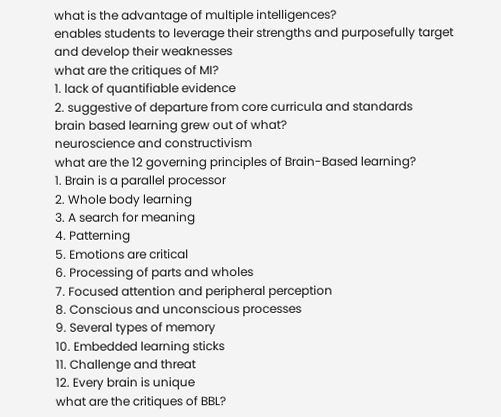what is the advantage of multiple intelligences?
enables students to leverage their strengths and purposefully target and develop their weaknesses
what are the critiques of MI?
1. lack of quantifiable evidence
2. suggestive of departure from core curricula and standards
brain based learning grew out of what?
neuroscience and constructivism
what are the 12 governing principles of Brain-Based learning?
1. Brain is a parallel processor
2. Whole body learning
3. A search for meaning
4. Patterning
5. Emotions are critical
6. Processing of parts and wholes
7. Focused attention and peripheral perception
8. Conscious and unconscious processes
9. Several types of memory
10. Embedded learning sticks
11. Challenge and threat
12. Every brain is unique
what are the critiques of BBL?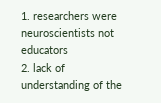1. researchers were neuroscientists not educators
2. lack of understanding of the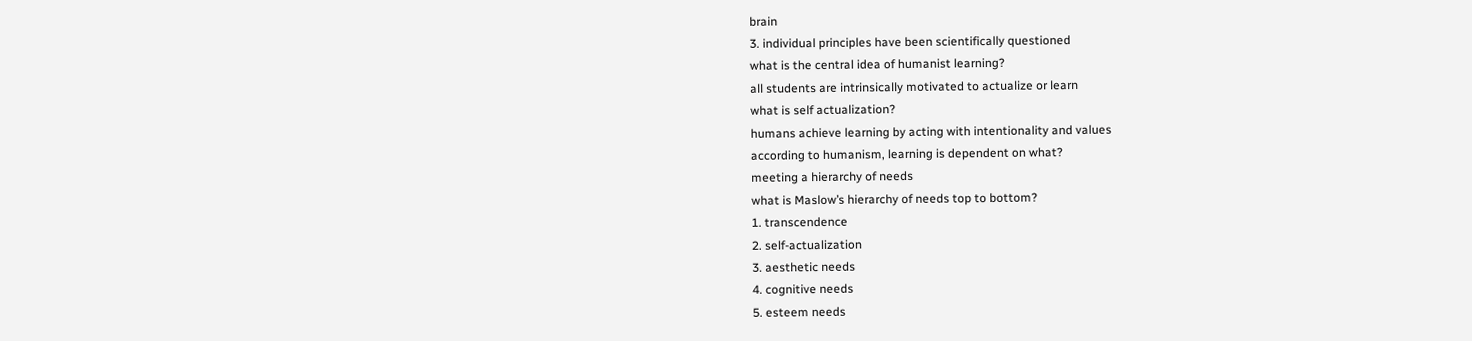brain
3. individual principles have been scientifically questioned
what is the central idea of humanist learning?
all students are intrinsically motivated to actualize or learn
what is self actualization?
humans achieve learning by acting with intentionality and values
according to humanism, learning is dependent on what?
meeting a hierarchy of needs
what is Maslow’s hierarchy of needs top to bottom?
1. transcendence
2. self-actualization
3. aesthetic needs
4. cognitive needs
5. esteem needs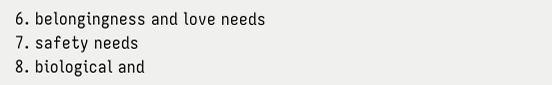6. belongingness and love needs
7. safety needs
8. biological and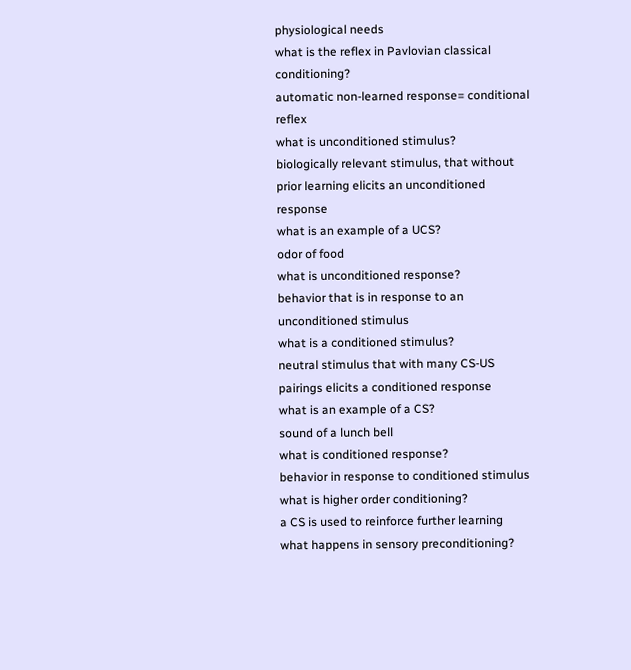physiological needs
what is the reflex in Pavlovian classical conditioning?
automatic non-learned response= conditional reflex
what is unconditioned stimulus?
biologically relevant stimulus, that without prior learning elicits an unconditioned response
what is an example of a UCS?
odor of food
what is unconditioned response?
behavior that is in response to an unconditioned stimulus
what is a conditioned stimulus?
neutral stimulus that with many CS-US pairings elicits a conditioned response
what is an example of a CS?
sound of a lunch bell
what is conditioned response?
behavior in response to conditioned stimulus
what is higher order conditioning?
a CS is used to reinforce further learning
what happens in sensory preconditioning?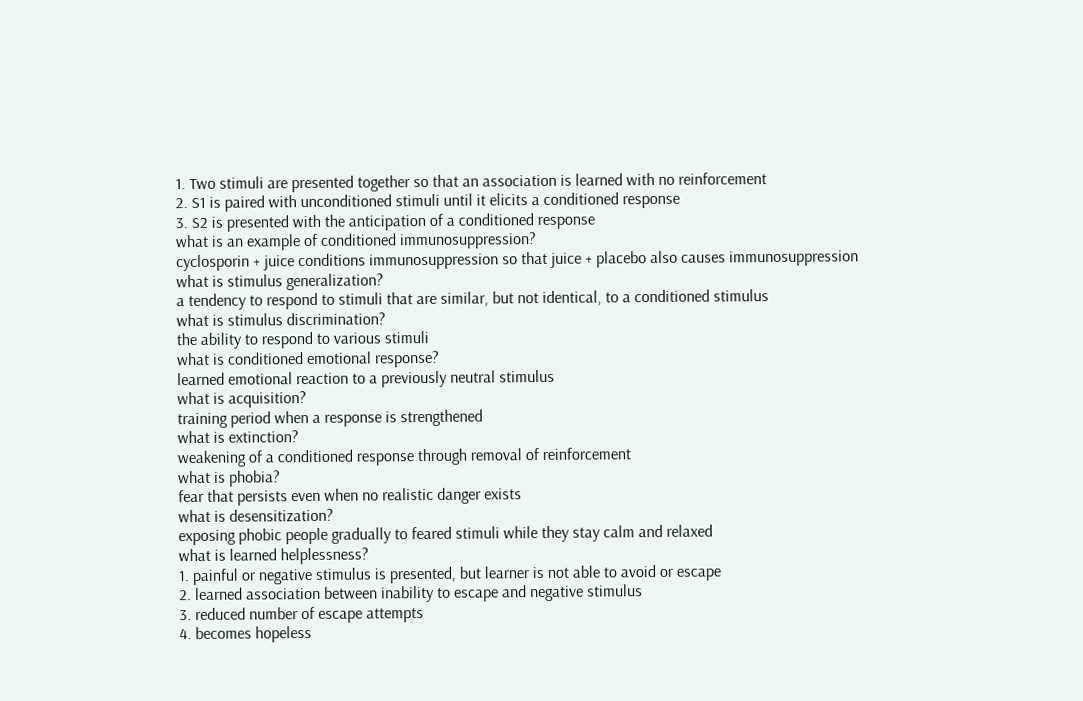1. Two stimuli are presented together so that an association is learned with no reinforcement
2. S1 is paired with unconditioned stimuli until it elicits a conditioned response
3. S2 is presented with the anticipation of a conditioned response
what is an example of conditioned immunosuppression?
cyclosporin + juice conditions immunosuppression so that juice + placebo also causes immunosuppression
what is stimulus generalization?
a tendency to respond to stimuli that are similar, but not identical, to a conditioned stimulus
what is stimulus discrimination?
the ability to respond to various stimuli
what is conditioned emotional response?
learned emotional reaction to a previously neutral stimulus
what is acquisition?
training period when a response is strengthened
what is extinction?
weakening of a conditioned response through removal of reinforcement
what is phobia?
fear that persists even when no realistic danger exists
what is desensitization?
exposing phobic people gradually to feared stimuli while they stay calm and relaxed
what is learned helplessness?
1. painful or negative stimulus is presented, but learner is not able to avoid or escape
2. learned association between inability to escape and negative stimulus
3. reduced number of escape attempts
4. becomes hopeless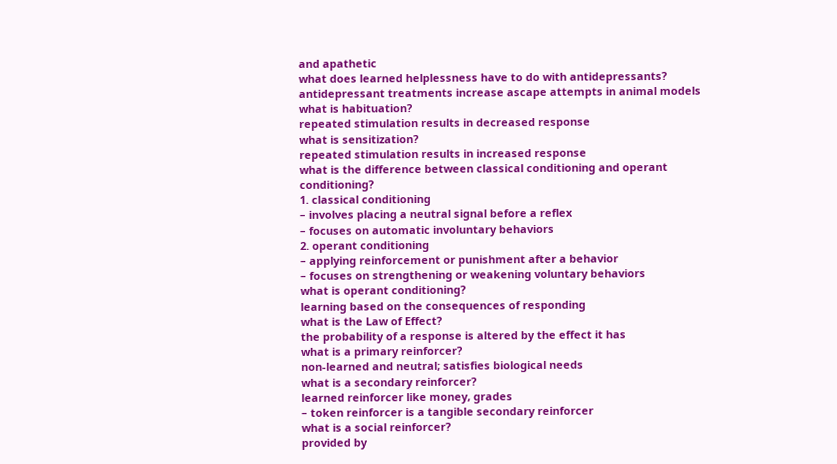and apathetic
what does learned helplessness have to do with antidepressants?
antidepressant treatments increase ascape attempts in animal models
what is habituation?
repeated stimulation results in decreased response
what is sensitization?
repeated stimulation results in increased response
what is the difference between classical conditioning and operant conditioning?
1. classical conditioning
– involves placing a neutral signal before a reflex
– focuses on automatic involuntary behaviors
2. operant conditioning
– applying reinforcement or punishment after a behavior
– focuses on strengthening or weakening voluntary behaviors
what is operant conditioning?
learning based on the consequences of responding
what is the Law of Effect?
the probability of a response is altered by the effect it has
what is a primary reinforcer?
non-learned and neutral; satisfies biological needs
what is a secondary reinforcer?
learned reinforcer like money, grades
– token reinforcer is a tangible secondary reinforcer
what is a social reinforcer?
provided by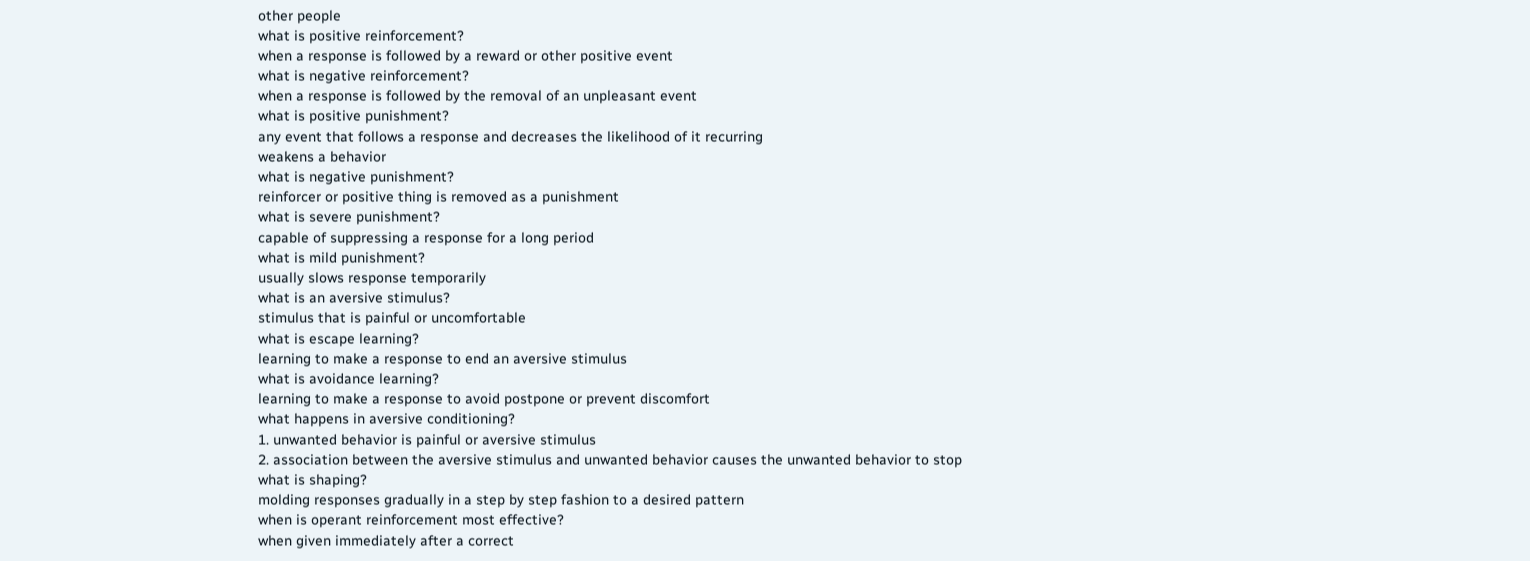other people
what is positive reinforcement?
when a response is followed by a reward or other positive event
what is negative reinforcement?
when a response is followed by the removal of an unpleasant event
what is positive punishment?
any event that follows a response and decreases the likelihood of it recurring
weakens a behavior
what is negative punishment?
reinforcer or positive thing is removed as a punishment
what is severe punishment?
capable of suppressing a response for a long period
what is mild punishment?
usually slows response temporarily
what is an aversive stimulus?
stimulus that is painful or uncomfortable
what is escape learning?
learning to make a response to end an aversive stimulus
what is avoidance learning?
learning to make a response to avoid postpone or prevent discomfort
what happens in aversive conditioning?
1. unwanted behavior is painful or aversive stimulus
2. association between the aversive stimulus and unwanted behavior causes the unwanted behavior to stop
what is shaping?
molding responses gradually in a step by step fashion to a desired pattern
when is operant reinforcement most effective?
when given immediately after a correct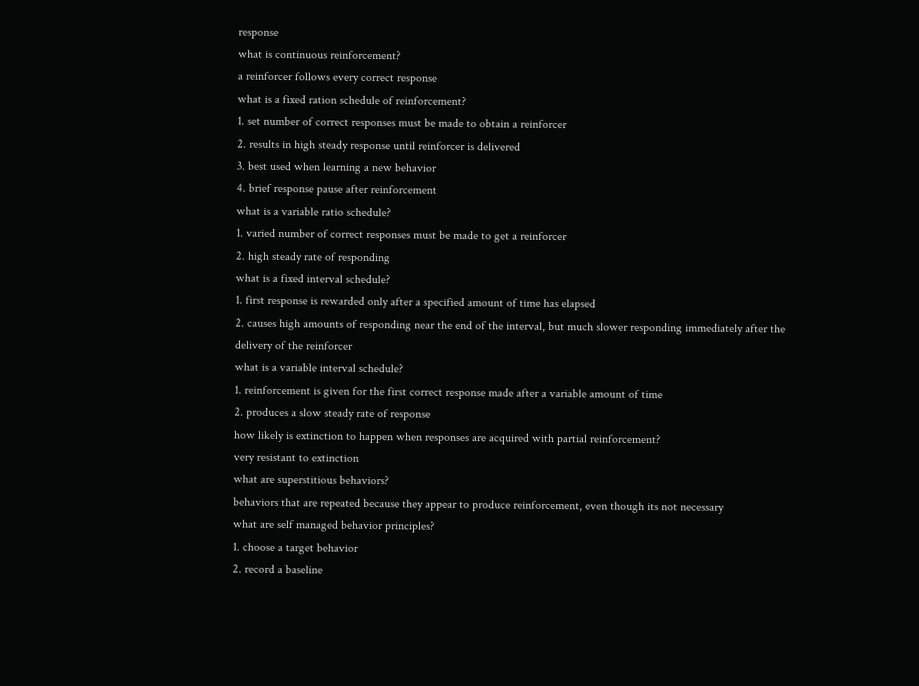response
what is continuous reinforcement?
a reinforcer follows every correct response
what is a fixed ration schedule of reinforcement?
1. set number of correct responses must be made to obtain a reinforcer
2. results in high steady response until reinforcer is delivered
3. best used when learning a new behavior
4. brief response pause after reinforcement
what is a variable ratio schedule?
1. varied number of correct responses must be made to get a reinforcer
2. high steady rate of responding
what is a fixed interval schedule?
1. first response is rewarded only after a specified amount of time has elapsed
2. causes high amounts of responding near the end of the interval, but much slower responding immediately after the delivery of the reinforcer
what is a variable interval schedule?
1. reinforcement is given for the first correct response made after a variable amount of time
2. produces a slow steady rate of response
how likely is extinction to happen when responses are acquired with partial reinforcement?
very resistant to extinction
what are superstitious behaviors?
behaviors that are repeated because they appear to produce reinforcement, even though its not necessary
what are self managed behavior principles?
1. choose a target behavior
2. record a baseline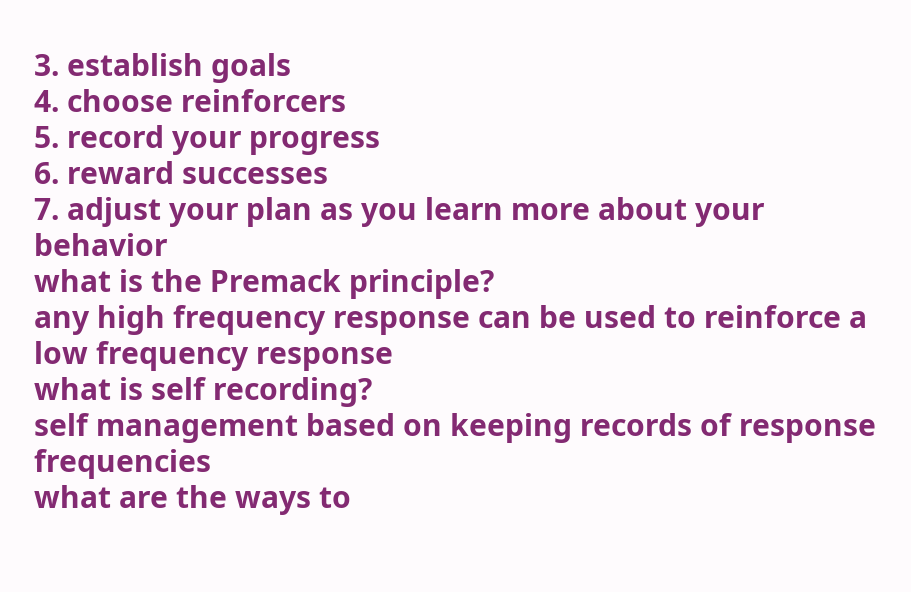3. establish goals
4. choose reinforcers
5. record your progress
6. reward successes
7. adjust your plan as you learn more about your behavior
what is the Premack principle?
any high frequency response can be used to reinforce a low frequency response
what is self recording?
self management based on keeping records of response frequencies
what are the ways to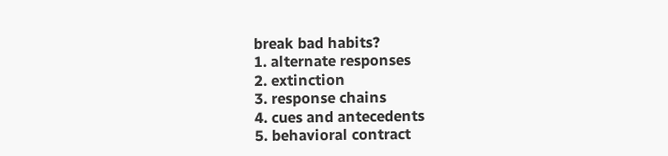break bad habits?
1. alternate responses
2. extinction
3. response chains
4. cues and antecedents
5. behavioral contract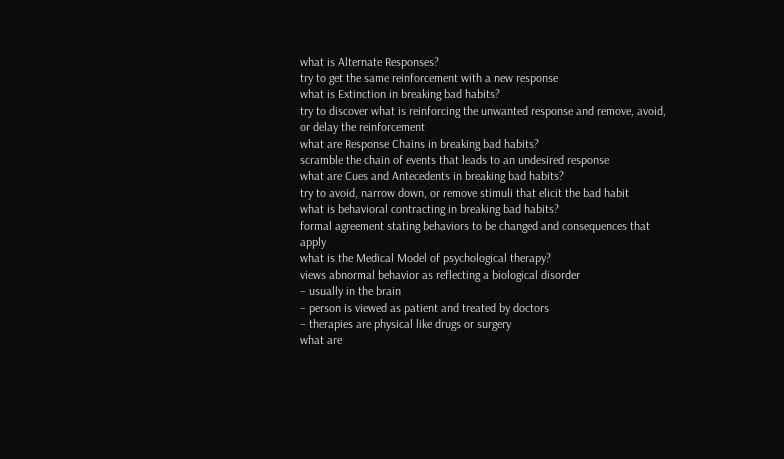what is Alternate Responses?
try to get the same reinforcement with a new response
what is Extinction in breaking bad habits?
try to discover what is reinforcing the unwanted response and remove, avoid, or delay the reinforcement
what are Response Chains in breaking bad habits?
scramble the chain of events that leads to an undesired response
what are Cues and Antecedents in breaking bad habits?
try to avoid, narrow down, or remove stimuli that elicit the bad habit
what is behavioral contracting in breaking bad habits?
formal agreement stating behaviors to be changed and consequences that apply
what is the Medical Model of psychological therapy?
views abnormal behavior as reflecting a biological disorder
– usually in the brain
– person is viewed as patient and treated by doctors
– therapies are physical like drugs or surgery
what are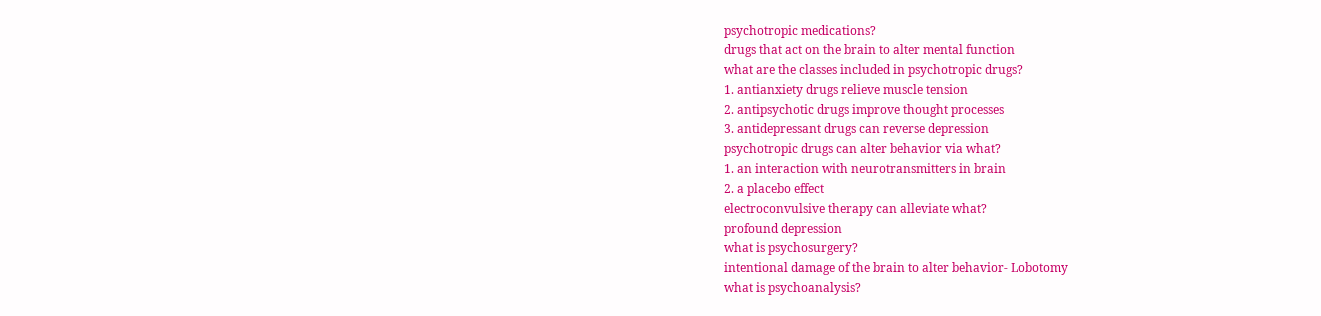psychotropic medications?
drugs that act on the brain to alter mental function
what are the classes included in psychotropic drugs?
1. antianxiety drugs relieve muscle tension
2. antipsychotic drugs improve thought processes
3. antidepressant drugs can reverse depression
psychotropic drugs can alter behavior via what?
1. an interaction with neurotransmitters in brain
2. a placebo effect
electroconvulsive therapy can alleviate what?
profound depression
what is psychosurgery?
intentional damage of the brain to alter behavior- Lobotomy
what is psychoanalysis?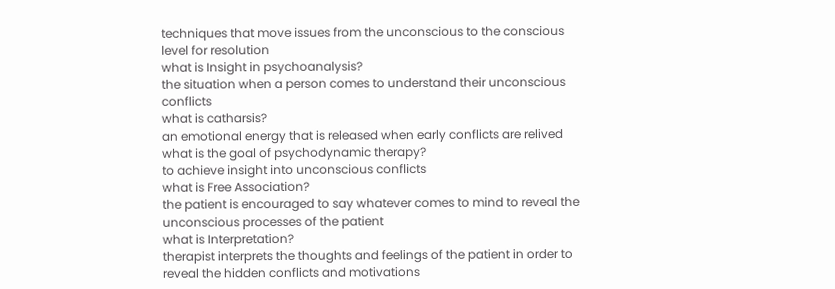techniques that move issues from the unconscious to the conscious level for resolution
what is Insight in psychoanalysis?
the situation when a person comes to understand their unconscious conflicts
what is catharsis?
an emotional energy that is released when early conflicts are relived
what is the goal of psychodynamic therapy?
to achieve insight into unconscious conflicts
what is Free Association?
the patient is encouraged to say whatever comes to mind to reveal the unconscious processes of the patient
what is Interpretation?
therapist interprets the thoughts and feelings of the patient in order to reveal the hidden conflicts and motivations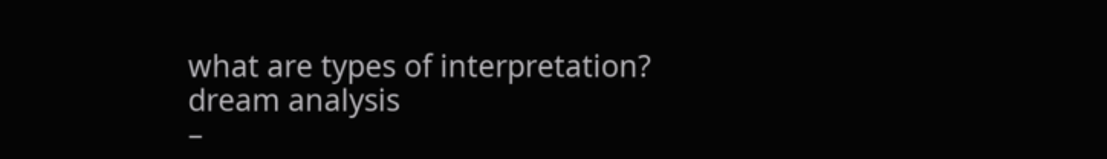what are types of interpretation?
dream analysis
–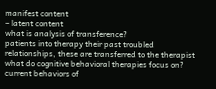manifest content
– latent content
what is analysis of transference?
patients into therapy their past troubled relationships, these are transferred to the therapist
what do cognitive behavioral therapies focus on?
current behaviors of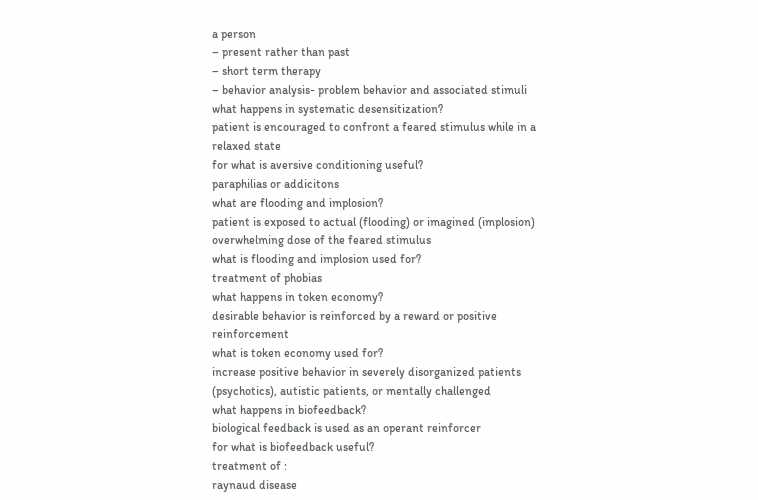a person
– present rather than past
– short term therapy
– behavior analysis- problem behavior and associated stimuli
what happens in systematic desensitization?
patient is encouraged to confront a feared stimulus while in a relaxed state
for what is aversive conditioning useful?
paraphilias or addicitons
what are flooding and implosion?
patient is exposed to actual (flooding) or imagined (implosion) overwhelming dose of the feared stimulus
what is flooding and implosion used for?
treatment of phobias
what happens in token economy?
desirable behavior is reinforced by a reward or positive reinforcement
what is token economy used for?
increase positive behavior in severely disorganized patients (psychotics), autistic patients, or mentally challenged
what happens in biofeedback?
biological feedback is used as an operant reinforcer
for what is biofeedback useful?
treatment of :
raynaud disease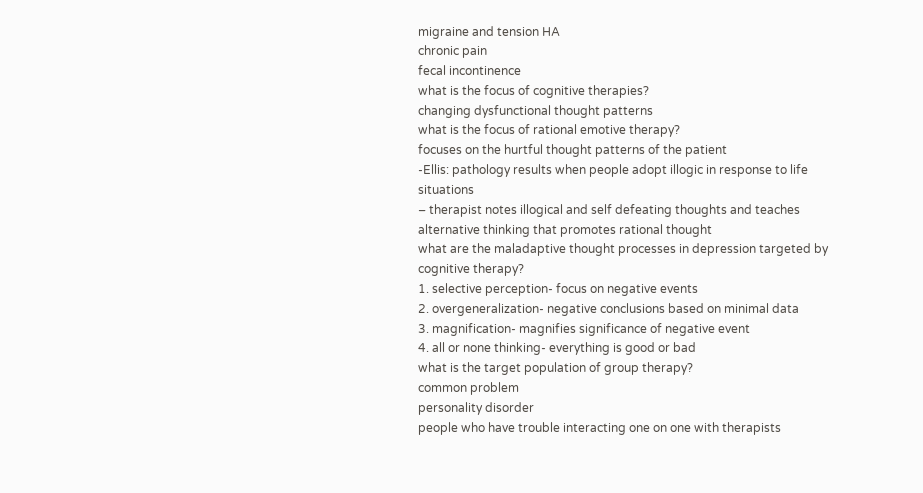migraine and tension HA
chronic pain
fecal incontinence
what is the focus of cognitive therapies?
changing dysfunctional thought patterns
what is the focus of rational emotive therapy?
focuses on the hurtful thought patterns of the patient
-Ellis: pathology results when people adopt illogic in response to life situations
– therapist notes illogical and self defeating thoughts and teaches alternative thinking that promotes rational thought
what are the maladaptive thought processes in depression targeted by cognitive therapy?
1. selective perception- focus on negative events
2. overgeneralization- negative conclusions based on minimal data
3. magnification- magnifies significance of negative event
4. all or none thinking- everything is good or bad
what is the target population of group therapy?
common problem
personality disorder
people who have trouble interacting one on one with therapists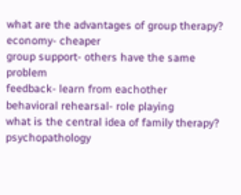what are the advantages of group therapy?
economy- cheaper
group support- others have the same problem
feedback- learn from eachother
behavioral rehearsal- role playing
what is the central idea of family therapy?
psychopathology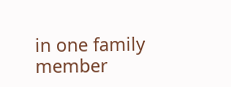in one family member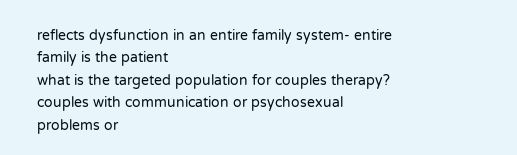reflects dysfunction in an entire family system- entire family is the patient
what is the targeted population for couples therapy?
couples with communication or psychosexual problems or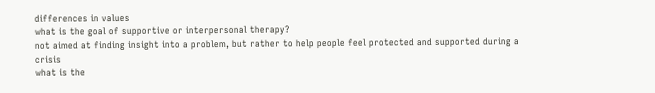differences in values
what is the goal of supportive or interpersonal therapy?
not aimed at finding insight into a problem, but rather to help people feel protected and supported during a crisis
what is the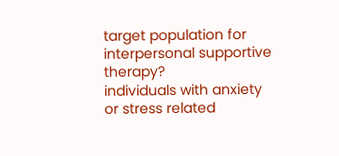target population for interpersonal supportive therapy?
individuals with anxiety or stress related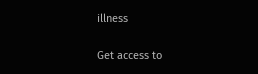illness

Get access to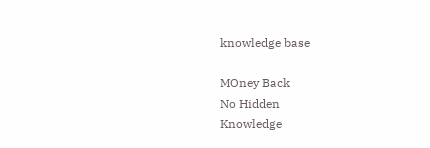knowledge base

MOney Back
No Hidden
Knowledge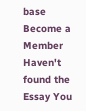base
Become a Member
Haven't found the Essay You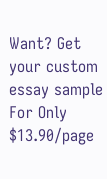Want? Get your custom essay sample For Only $13.90/page